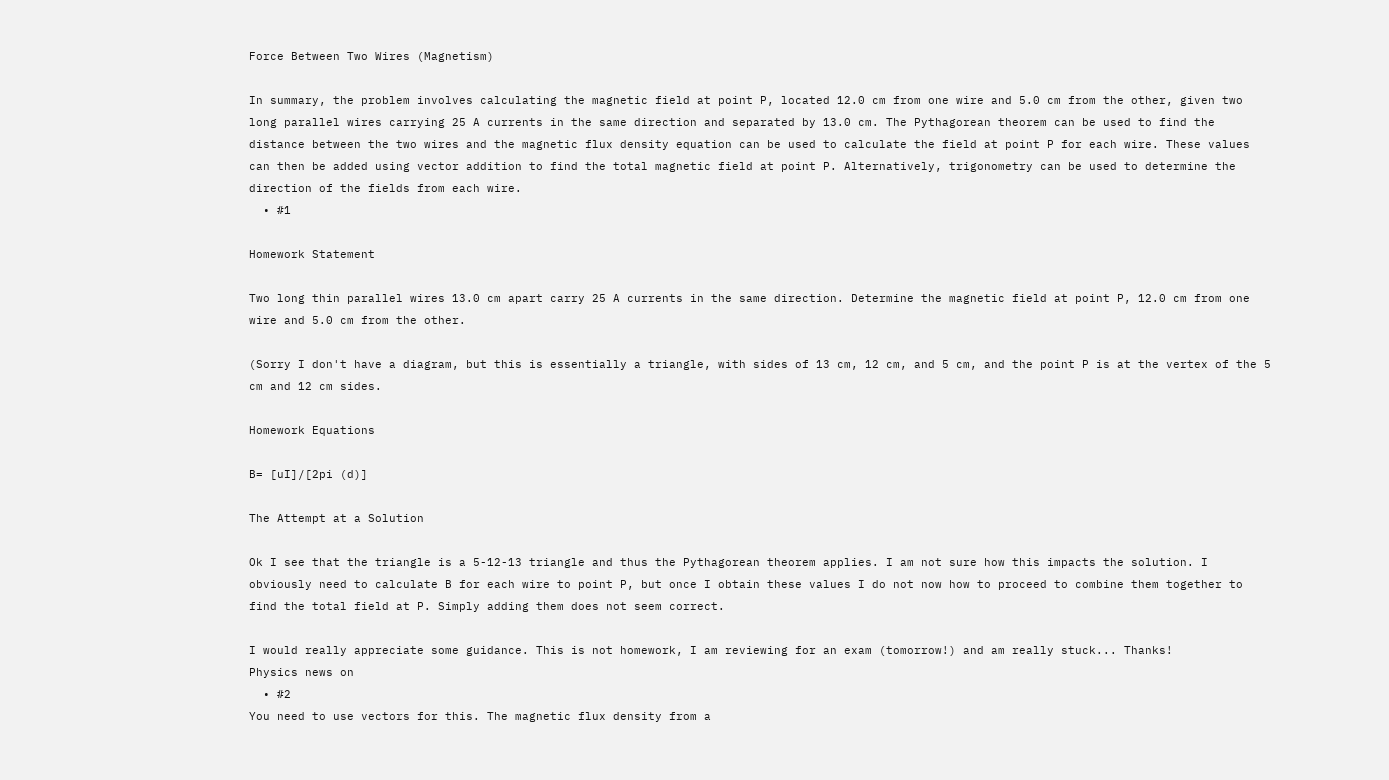Force Between Two Wires (Magnetism)

In summary, the problem involves calculating the magnetic field at point P, located 12.0 cm from one wire and 5.0 cm from the other, given two long parallel wires carrying 25 A currents in the same direction and separated by 13.0 cm. The Pythagorean theorem can be used to find the distance between the two wires and the magnetic flux density equation can be used to calculate the field at point P for each wire. These values can then be added using vector addition to find the total magnetic field at point P. Alternatively, trigonometry can be used to determine the direction of the fields from each wire.
  • #1

Homework Statement

Two long thin parallel wires 13.0 cm apart carry 25 A currents in the same direction. Determine the magnetic field at point P, 12.0 cm from one wire and 5.0 cm from the other.

(Sorry I don't have a diagram, but this is essentially a triangle, with sides of 13 cm, 12 cm, and 5 cm, and the point P is at the vertex of the 5 cm and 12 cm sides.

Homework Equations

B= [uI]/[2pi (d)]

The Attempt at a Solution

Ok I see that the triangle is a 5-12-13 triangle and thus the Pythagorean theorem applies. I am not sure how this impacts the solution. I obviously need to calculate B for each wire to point P, but once I obtain these values I do not now how to proceed to combine them together to find the total field at P. Simply adding them does not seem correct.

I would really appreciate some guidance. This is not homework, I am reviewing for an exam (tomorrow!) and am really stuck... Thanks!
Physics news on
  • #2
You need to use vectors for this. The magnetic flux density from a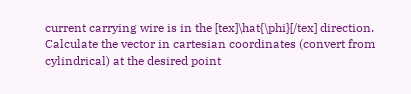current carrying wire is in the [tex]\hat{\phi}[/tex] direction. Calculate the vector in cartesian coordinates (convert from cylindrical) at the desired point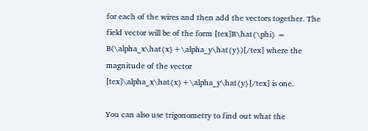for each of the wires and then add the vectors together. The field vector will be of the form [tex]B\hat{\phi} = B(\alpha_x\hat{x}+\alpha_y\hat{y})[/tex] where the magnitude of the vector [tex]\alpha_x\hat{x}+\alpha_y\hat{y}[/tex] is one.

You can also use trigonometry to find out what the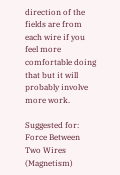direction of the fields are from each wire if you feel more comfortable doing that but it will probably involve more work.

Suggested for: Force Between Two Wires (Magnetism)